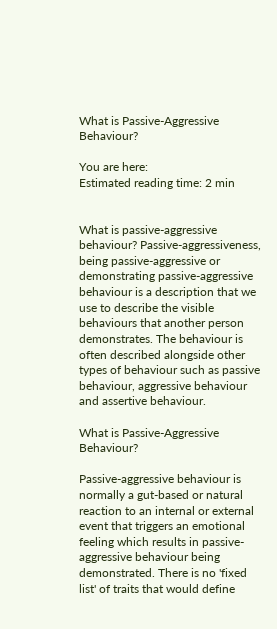What is Passive-Aggressive Behaviour?

You are here:
Estimated reading time: 2 min


What is passive-aggressive behaviour? Passive-aggressiveness, being passive-aggressive or demonstrating passive-aggressive behaviour is a description that we use to describe the visible behaviours that another person demonstrates. The behaviour is often described alongside other types of behaviour such as passive behaviour, aggressive behaviour and assertive behaviour.

What is Passive-Aggressive Behaviour?

Passive-aggressive behaviour is normally a gut-based or natural reaction to an internal or external event that triggers an emotional feeling which results in passive-aggressive behaviour being demonstrated. There is no 'fixed list' of traits that would define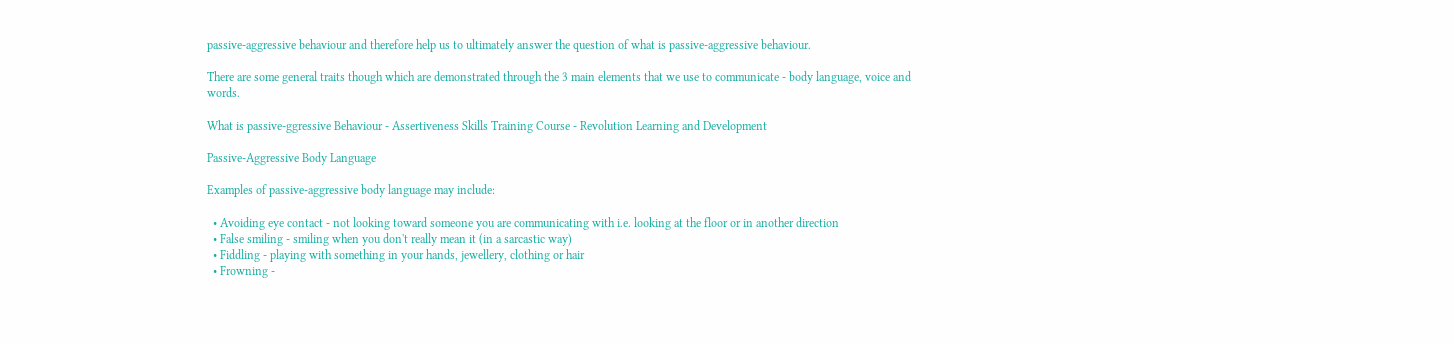passive-aggressive behaviour and therefore help us to ultimately answer the question of what is passive-aggressive behaviour.

There are some general traits though which are demonstrated through the 3 main elements that we use to communicate - body language, voice and words.

What is passive-ggressive Behaviour - Assertiveness Skills Training Course - Revolution Learning and Development

Passive-Aggressive Body Language

Examples of passive-aggressive body language may include:

  • Avoiding eye contact - not looking toward someone you are communicating with i.e. looking at the floor or in another direction
  • False smiling - smiling when you don't really mean it (in a sarcastic way)
  • Fiddling - playing with something in your hands, jewellery, clothing or hair
  • Frowning -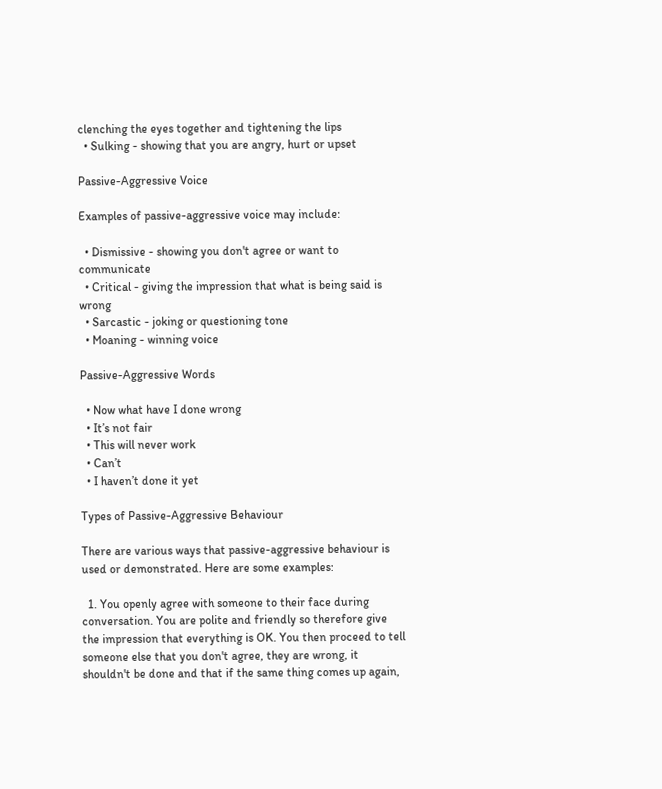clenching the eyes together and tightening the lips
  • Sulking - showing that you are angry, hurt or upset

Passive-Aggressive Voice

Examples of passive-aggressive voice may include:

  • Dismissive - showing you don't agree or want to communicate
  • Critical - giving the impression that what is being said is wrong
  • Sarcastic - joking or questioning tone
  • Moaning - winning voice

Passive-Aggressive Words

  • Now what have I done wrong
  • It’s not fair
  • This will never work
  • Can’t
  • I haven’t done it yet

Types of Passive-Aggressive Behaviour

There are various ways that passive-aggressive behaviour is used or demonstrated. Here are some examples:

  1. You openly agree with someone to their face during conversation. You are polite and friendly so therefore give the impression that everything is OK. You then proceed to tell someone else that you don't agree, they are wrong, it shouldn't be done and that if the same thing comes up again,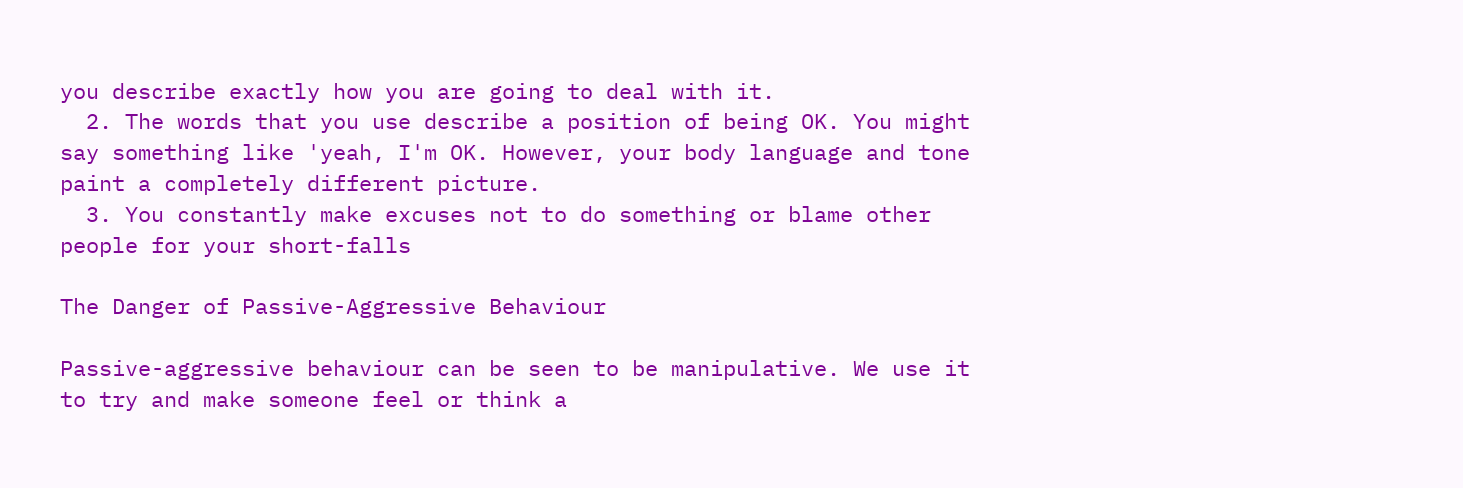you describe exactly how you are going to deal with it.
  2. The words that you use describe a position of being OK. You might say something like 'yeah, I'm OK. However, your body language and tone paint a completely different picture.
  3. You constantly make excuses not to do something or blame other people for your short-falls

The Danger of Passive-Aggressive Behaviour

Passive-aggressive behaviour can be seen to be manipulative. We use it to try and make someone feel or think a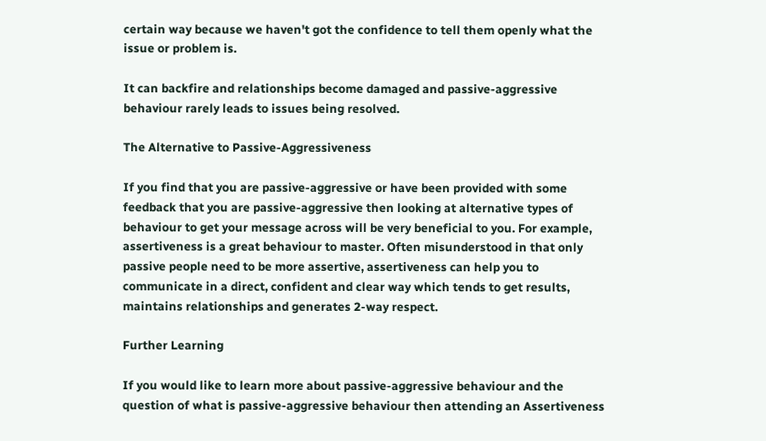certain way because we haven't got the confidence to tell them openly what the issue or problem is.

It can backfire and relationships become damaged and passive-aggressive behaviour rarely leads to issues being resolved.

The Alternative to Passive-Aggressiveness

If you find that you are passive-aggressive or have been provided with some feedback that you are passive-aggressive then looking at alternative types of behaviour to get your message across will be very beneficial to you. For example, assertiveness is a great behaviour to master. Often misunderstood in that only passive people need to be more assertive, assertiveness can help you to communicate in a direct, confident and clear way which tends to get results, maintains relationships and generates 2-way respect.

Further Learning

If you would like to learn more about passive-aggressive behaviour and the question of what is passive-aggressive behaviour then attending an Assertiveness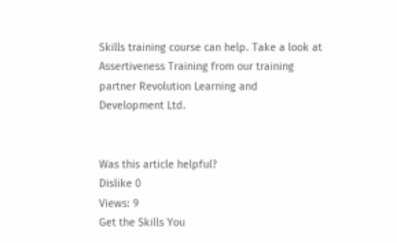Skills training course can help. Take a look at Assertiveness Training from our training partner Revolution Learning and Development Ltd.


Was this article helpful?
Dislike 0
Views: 9
Get the Skills You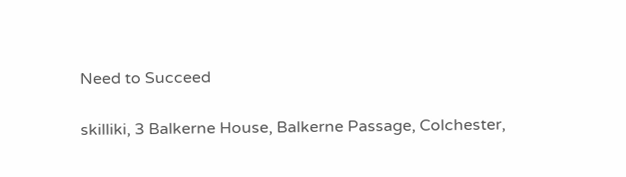Need to Succeed

skilliki, 3 Balkerne House, Balkerne Passage, Colchester,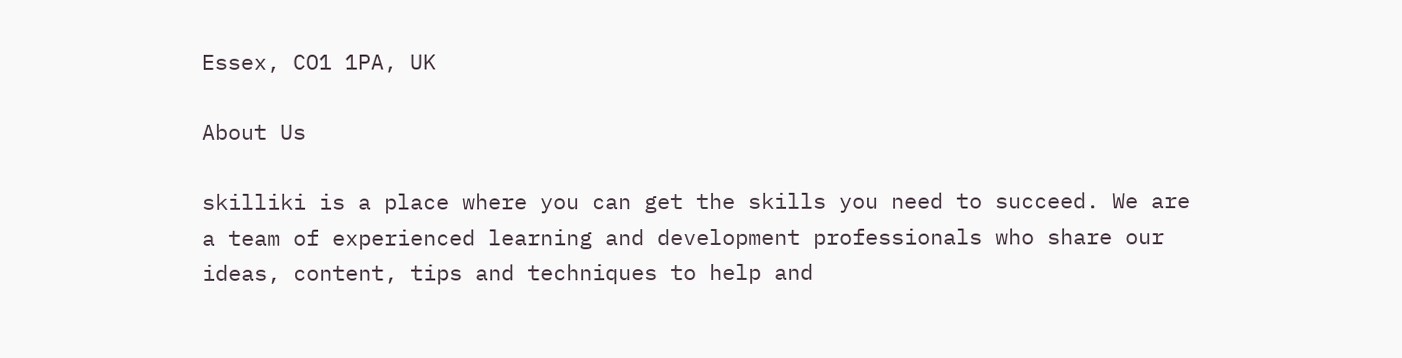Essex, CO1 1PA, UK

About Us

skilliki is a place where you can get the skills you need to succeed. We are a team of experienced learning and development professionals who share our ideas, content, tips and techniques to help and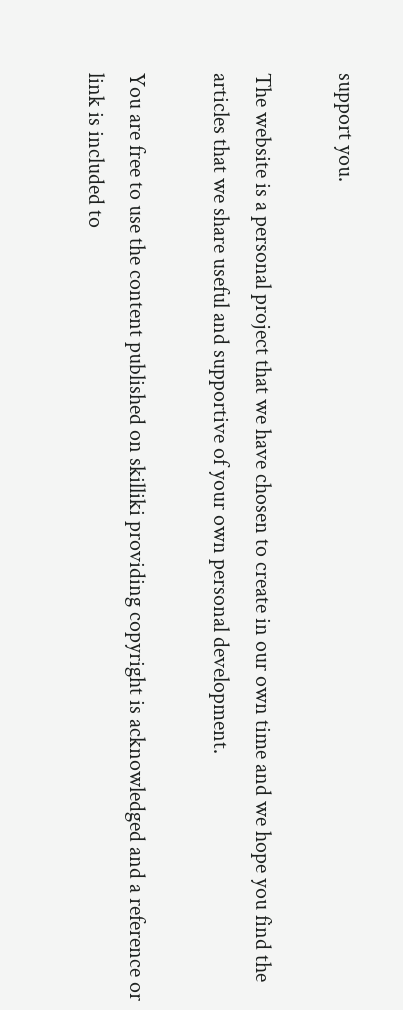support you.

The website is a personal project that we have chosen to create in our own time and we hope you find the articles that we share useful and supportive of your own personal development.

You are free to use the content published on skilliki providing copyright is acknowledged and a reference or link is included to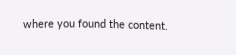where you found the content.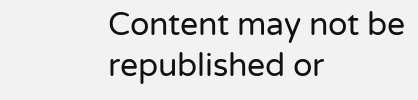Content may not be republished or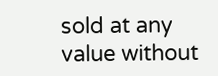sold at any value without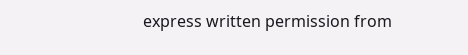express written permission from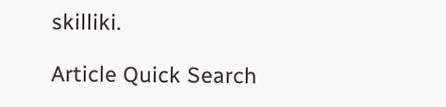skilliki.

Article Quick Search